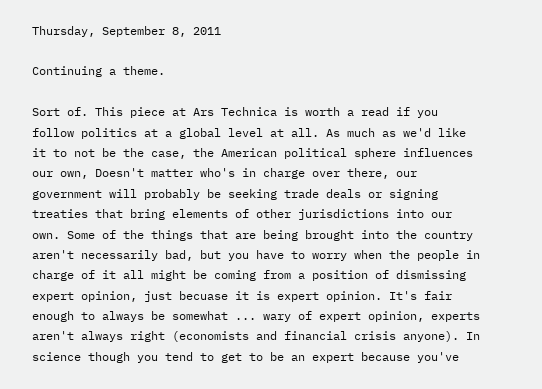Thursday, September 8, 2011

Continuing a theme.

Sort of. This piece at Ars Technica is worth a read if you follow politics at a global level at all. As much as we'd like it to not be the case, the American political sphere influences our own, Doesn't matter who's in charge over there, our government will probably be seeking trade deals or signing treaties that bring elements of other jurisdictions into our own. Some of the things that are being brought into the country aren't necessarily bad, but you have to worry when the people in charge of it all might be coming from a position of dismissing expert opinion, just becuase it is expert opinion. It's fair enough to always be somewhat ... wary of expert opinion, experts aren't always right (economists and financial crisis anyone). In science though you tend to get to be an expert because you've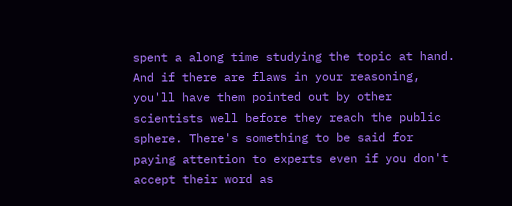spent a along time studying the topic at hand. And if there are flaws in your reasoning, you'll have them pointed out by other scientists well before they reach the public sphere. There's something to be said for paying attention to experts even if you don't accept their word as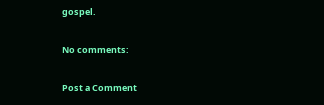gospel.

No comments:

Post a Comment